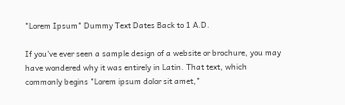"Lorem Ipsum" Dummy Text Dates Back to 1 A.D.

If you've ever seen a sample design of a website or brochure, you may have wondered why it was entirely in Latin. That text, which commonly begins "Lorem ipsum dolor sit amet,"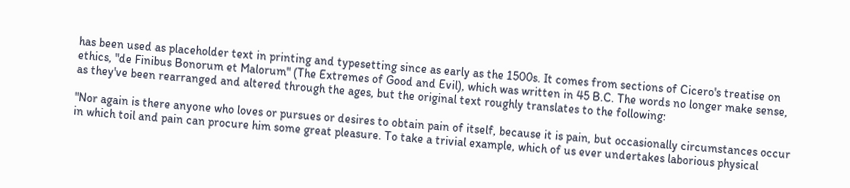has been used as placeholder text in printing and typesetting since as early as the 1500s. It comes from sections of Cicero's treatise on ethics, "de Finibus Bonorum et Malorum" (The Extremes of Good and Evil), which was written in 45 B.C. The words no longer make sense, as they've been rearranged and altered through the ages, but the original text roughly translates to the following:

"Nor again is there anyone who loves or pursues or desires to obtain pain of itself, because it is pain, but occasionally circumstances occur in which toil and pain can procure him some great pleasure. To take a trivial example, which of us ever undertakes laborious physical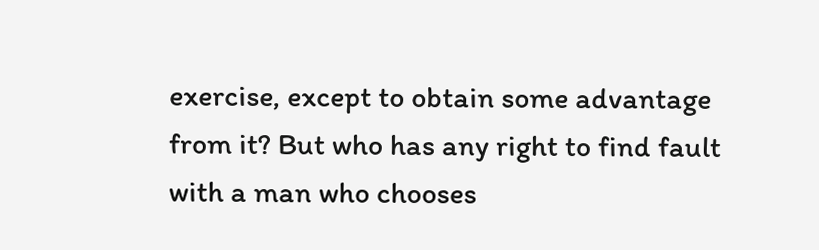exercise, except to obtain some advantage from it? But who has any right to find fault with a man who chooses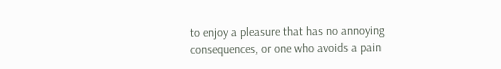to enjoy a pleasure that has no annoying consequences, or one who avoids a pain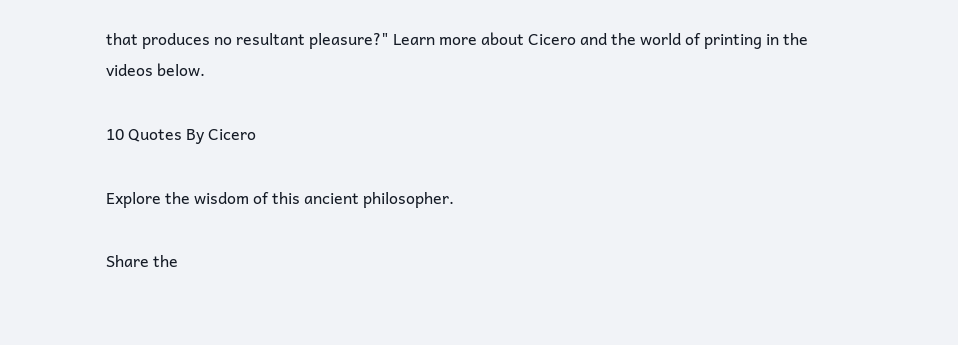that produces no resultant pleasure?" Learn more about Cicero and the world of printing in the videos below.

10 Quotes By Cicero

Explore the wisdom of this ancient philosopher.

Share the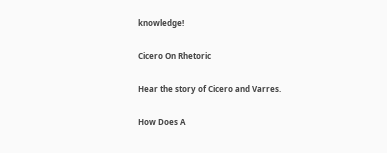knowledge!

Cicero On Rhetoric

Hear the story of Cicero and Varres.

How Does A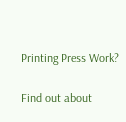Printing Press Work?

Find out about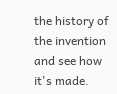the history of the invention and see how it's made.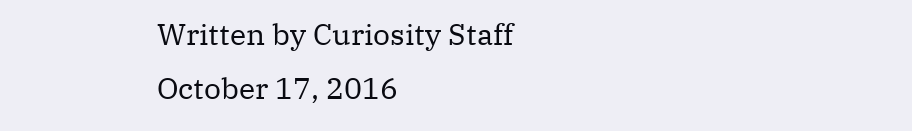Written by Curiosity Staff October 17, 2016